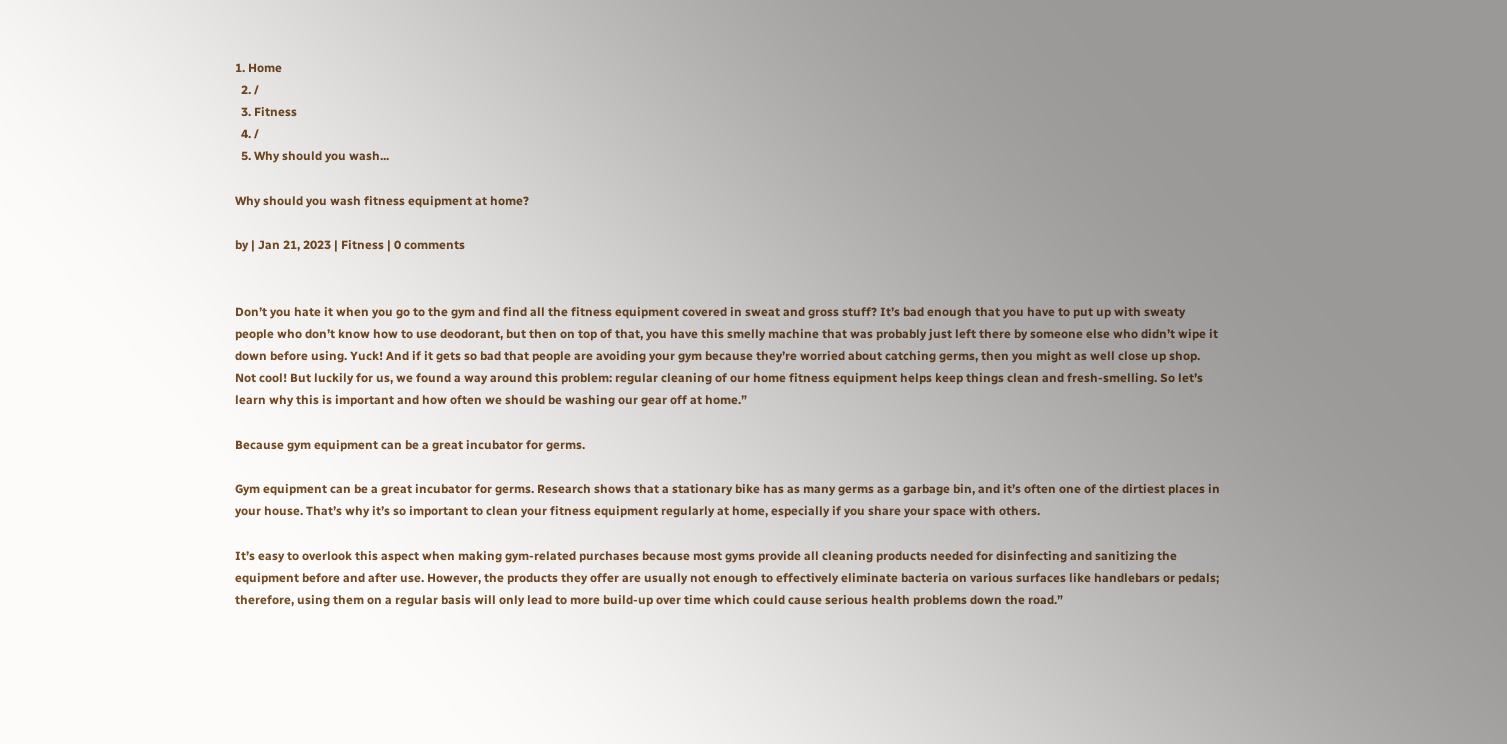1. Home
  2. /
  3. Fitness
  4. /
  5. Why should you wash...

Why should you wash fitness equipment at home?

by | Jan 21, 2023 | Fitness | 0 comments


Don’t you hate it when you go to the gym and find all the fitness equipment covered in sweat and gross stuff? It’s bad enough that you have to put up with sweaty people who don’t know how to use deodorant, but then on top of that, you have this smelly machine that was probably just left there by someone else who didn’t wipe it down before using. Yuck! And if it gets so bad that people are avoiding your gym because they’re worried about catching germs, then you might as well close up shop. Not cool! But luckily for us, we found a way around this problem: regular cleaning of our home fitness equipment helps keep things clean and fresh-smelling. So let’s learn why this is important and how often we should be washing our gear off at home.”

Because gym equipment can be a great incubator for germs.

Gym equipment can be a great incubator for germs. Research shows that a stationary bike has as many germs as a garbage bin, and it’s often one of the dirtiest places in your house. That’s why it’s so important to clean your fitness equipment regularly at home, especially if you share your space with others.

It’s easy to overlook this aspect when making gym-related purchases because most gyms provide all cleaning products needed for disinfecting and sanitizing the equipment before and after use. However, the products they offer are usually not enough to effectively eliminate bacteria on various surfaces like handlebars or pedals; therefore, using them on a regular basis will only lead to more build-up over time which could cause serious health problems down the road.”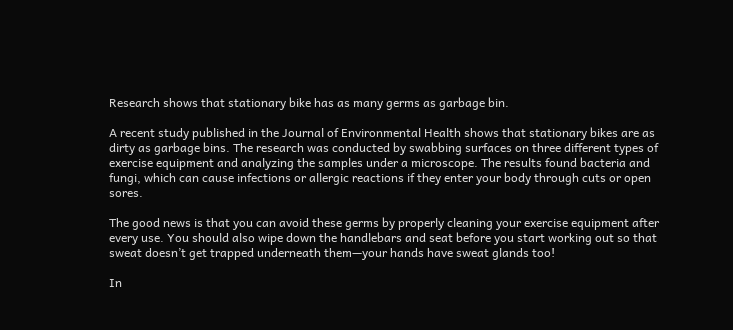Research shows that stationary bike has as many germs as garbage bin.

A recent study published in the Journal of Environmental Health shows that stationary bikes are as dirty as garbage bins. The research was conducted by swabbing surfaces on three different types of exercise equipment and analyzing the samples under a microscope. The results found bacteria and fungi, which can cause infections or allergic reactions if they enter your body through cuts or open sores.

The good news is that you can avoid these germs by properly cleaning your exercise equipment after every use. You should also wipe down the handlebars and seat before you start working out so that sweat doesn’t get trapped underneath them—your hands have sweat glands too!

In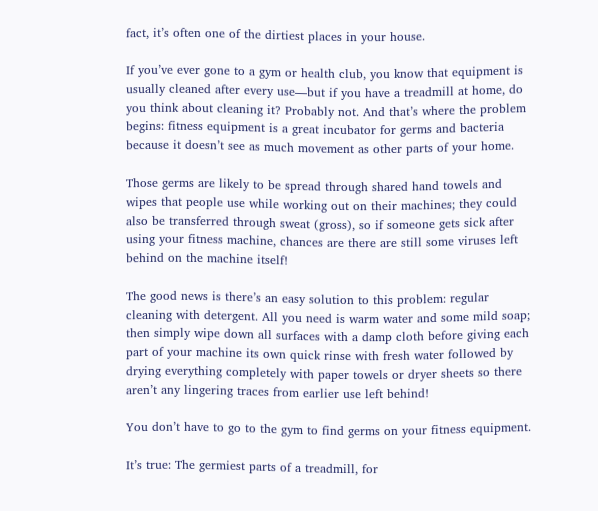fact, it’s often one of the dirtiest places in your house.

If you’ve ever gone to a gym or health club, you know that equipment is usually cleaned after every use—but if you have a treadmill at home, do you think about cleaning it? Probably not. And that’s where the problem begins: fitness equipment is a great incubator for germs and bacteria because it doesn’t see as much movement as other parts of your home.

Those germs are likely to be spread through shared hand towels and wipes that people use while working out on their machines; they could also be transferred through sweat (gross), so if someone gets sick after using your fitness machine, chances are there are still some viruses left behind on the machine itself!

The good news is there’s an easy solution to this problem: regular cleaning with detergent. All you need is warm water and some mild soap; then simply wipe down all surfaces with a damp cloth before giving each part of your machine its own quick rinse with fresh water followed by drying everything completely with paper towels or dryer sheets so there aren’t any lingering traces from earlier use left behind!

You don’t have to go to the gym to find germs on your fitness equipment.

It’s true: The germiest parts of a treadmill, for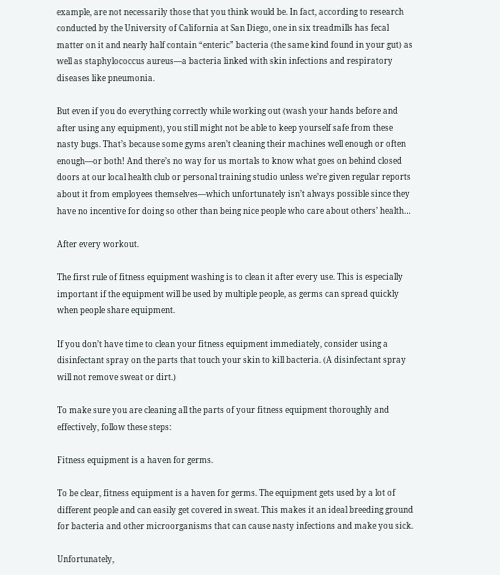example, are not necessarily those that you think would be. In fact, according to research conducted by the University of California at San Diego, one in six treadmills has fecal matter on it and nearly half contain “enteric” bacteria (the same kind found in your gut) as well as staphylococcus aureus—a bacteria linked with skin infections and respiratory diseases like pneumonia.

But even if you do everything correctly while working out (wash your hands before and after using any equipment), you still might not be able to keep yourself safe from these nasty bugs. That’s because some gyms aren’t cleaning their machines well enough or often enough—or both! And there’s no way for us mortals to know what goes on behind closed doors at our local health club or personal training studio unless we’re given regular reports about it from employees themselves—which unfortunately isn’t always possible since they have no incentive for doing so other than being nice people who care about others’ health…

After every workout.

The first rule of fitness equipment washing is to clean it after every use. This is especially important if the equipment will be used by multiple people, as germs can spread quickly when people share equipment.

If you don’t have time to clean your fitness equipment immediately, consider using a disinfectant spray on the parts that touch your skin to kill bacteria. (A disinfectant spray will not remove sweat or dirt.)

To make sure you are cleaning all the parts of your fitness equipment thoroughly and effectively, follow these steps:

Fitness equipment is a haven for germs.

To be clear, fitness equipment is a haven for germs. The equipment gets used by a lot of different people and can easily get covered in sweat. This makes it an ideal breeding ground for bacteria and other microorganisms that can cause nasty infections and make you sick.

Unfortunately,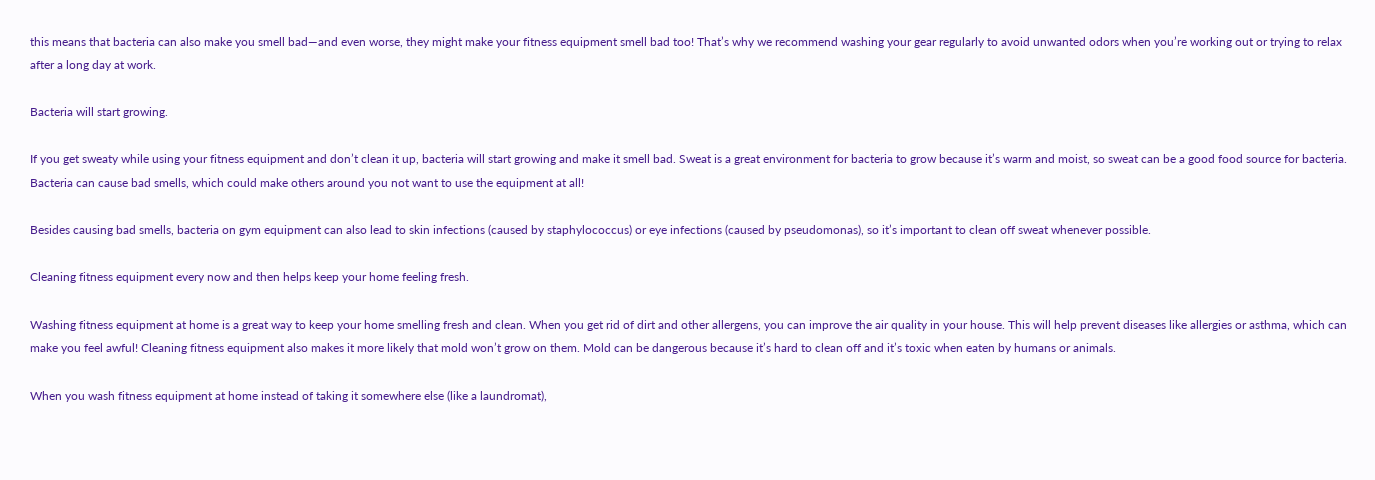this means that bacteria can also make you smell bad—and even worse, they might make your fitness equipment smell bad too! That’s why we recommend washing your gear regularly to avoid unwanted odors when you’re working out or trying to relax after a long day at work.

Bacteria will start growing.

If you get sweaty while using your fitness equipment and don’t clean it up, bacteria will start growing and make it smell bad. Sweat is a great environment for bacteria to grow because it’s warm and moist, so sweat can be a good food source for bacteria. Bacteria can cause bad smells, which could make others around you not want to use the equipment at all!

Besides causing bad smells, bacteria on gym equipment can also lead to skin infections (caused by staphylococcus) or eye infections (caused by pseudomonas), so it’s important to clean off sweat whenever possible.

Cleaning fitness equipment every now and then helps keep your home feeling fresh.

Washing fitness equipment at home is a great way to keep your home smelling fresh and clean. When you get rid of dirt and other allergens, you can improve the air quality in your house. This will help prevent diseases like allergies or asthma, which can make you feel awful! Cleaning fitness equipment also makes it more likely that mold won’t grow on them. Mold can be dangerous because it’s hard to clean off and it’s toxic when eaten by humans or animals.

When you wash fitness equipment at home instead of taking it somewhere else (like a laundromat),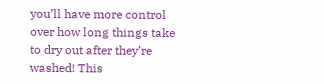you’ll have more control over how long things take to dry out after they’re washed! This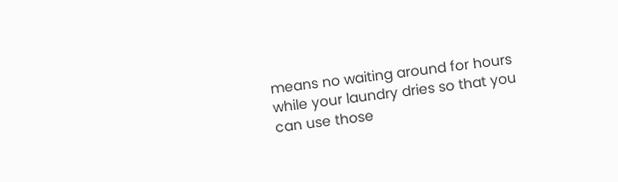means no waiting around for hours while your laundry dries so that you can use those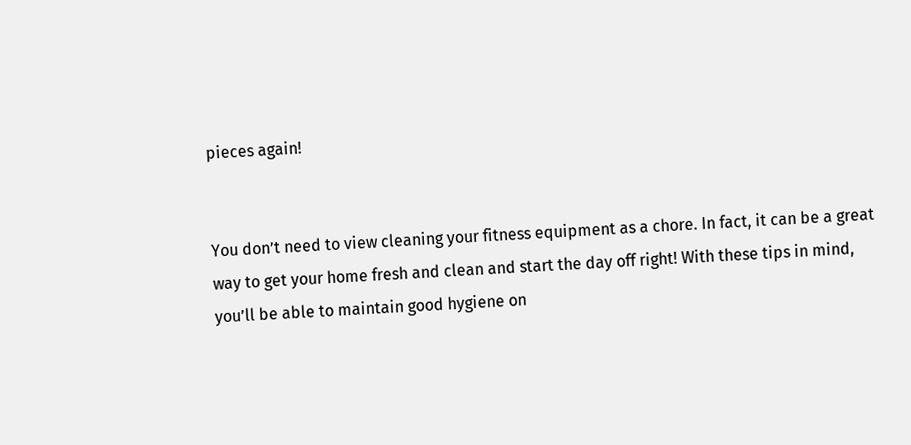pieces again!


You don’t need to view cleaning your fitness equipment as a chore. In fact, it can be a great way to get your home fresh and clean and start the day off right! With these tips in mind, you’ll be able to maintain good hygiene on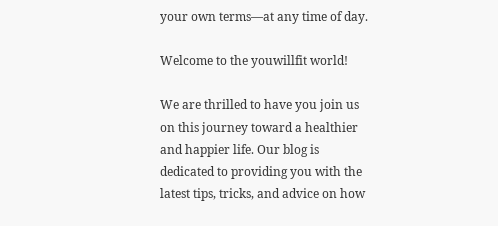your own terms—at any time of day.

Welcome to the youwillfit world!

We are thrilled to have you join us on this journey toward a healthier and happier life. Our blog is dedicated to providing you with the latest tips, tricks, and advice on how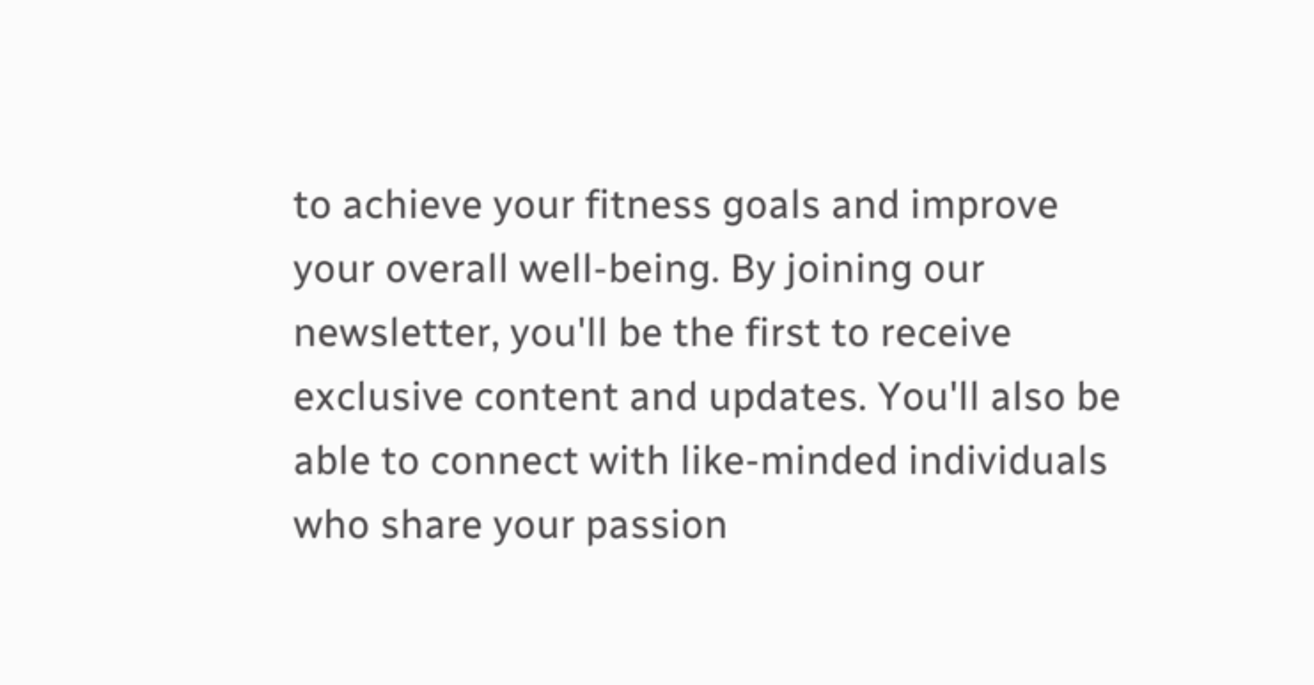to achieve your fitness goals and improve your overall well-being. By joining our newsletter, you'll be the first to receive exclusive content and updates. You'll also be able to connect with like-minded individuals who share your passion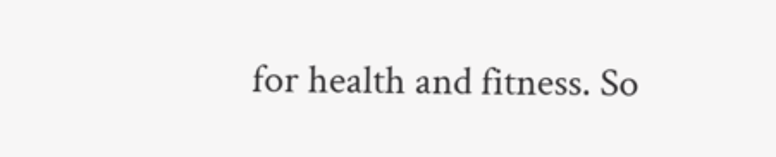for health and fitness. So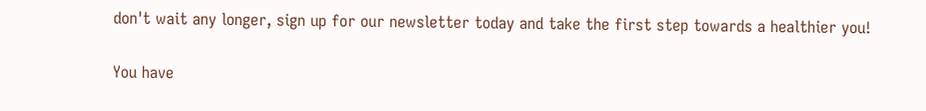don't wait any longer, sign up for our newsletter today and take the first step towards a healthier you!

You have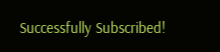Successfully Subscribed!